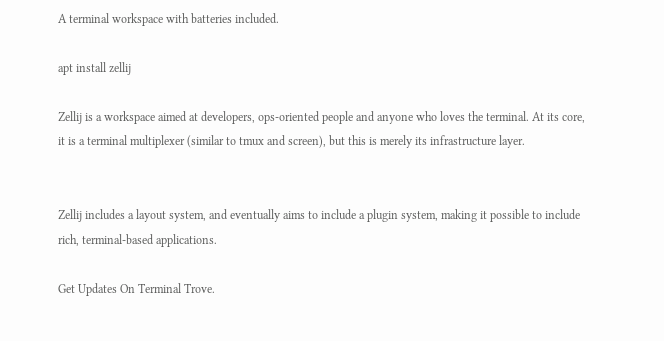A terminal workspace with batteries included.

apt install zellij

Zellij is a workspace aimed at developers, ops-oriented people and anyone who loves the terminal. At its core, it is a terminal multiplexer (similar to tmux and screen), but this is merely its infrastructure layer.


Zellij includes a layout system, and eventually aims to include a plugin system, making it possible to include rich, terminal-based applications.

Get Updates On Terminal Trove.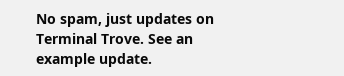No spam, just updates on Terminal Trove. See an example update.